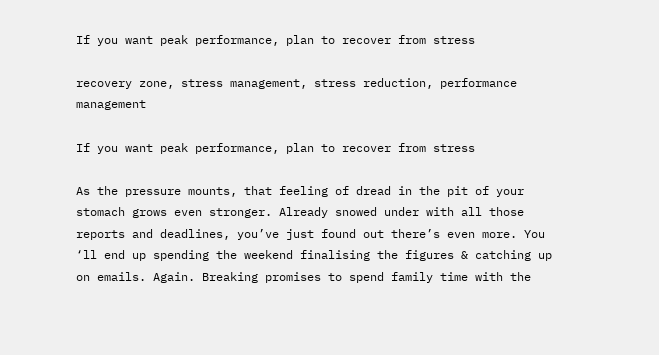If you want peak performance, plan to recover from stress

recovery zone, stress management, stress reduction, performance management

If you want peak performance, plan to recover from stress

As the pressure mounts, that feeling of dread in the pit of your stomach grows even stronger. Already snowed under with all those reports and deadlines, you’ve just found out there’s even more. You ‘ll end up spending the weekend finalising the figures & catching up on emails. Again. Breaking promises to spend family time with the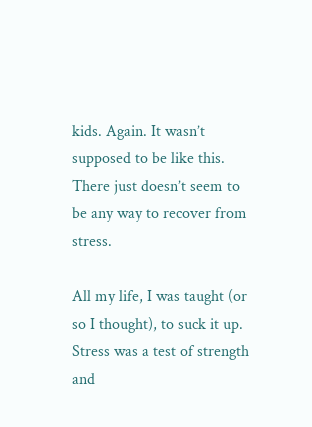kids. Again. It wasn’t supposed to be like this. There just doesn’t seem to be any way to recover from stress.

All my life, I was taught (or so I thought), to suck it up. Stress was a test of strength and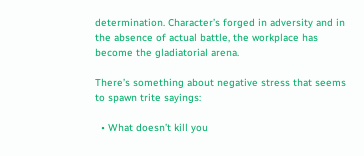determination. Character’s forged in adversity and in the absence of actual battle, the workplace has become the gladiatorial arena.

There’s something about negative stress that seems to spawn trite sayings:

  • What doesn’t kill you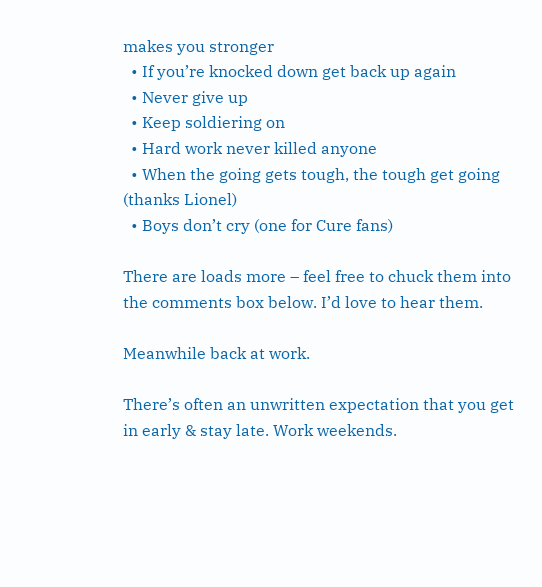makes you stronger
  • If you’re knocked down get back up again
  • Never give up
  • Keep soldiering on
  • Hard work never killed anyone
  • When the going gets tough, the tough get going (thanks Lionel)
  • Boys don’t cry (one for Cure fans)

There are loads more – feel free to chuck them into the comments box below. I’d love to hear them.

Meanwhile back at work.

There’s often an unwritten expectation that you get in early & stay late. Work weekends.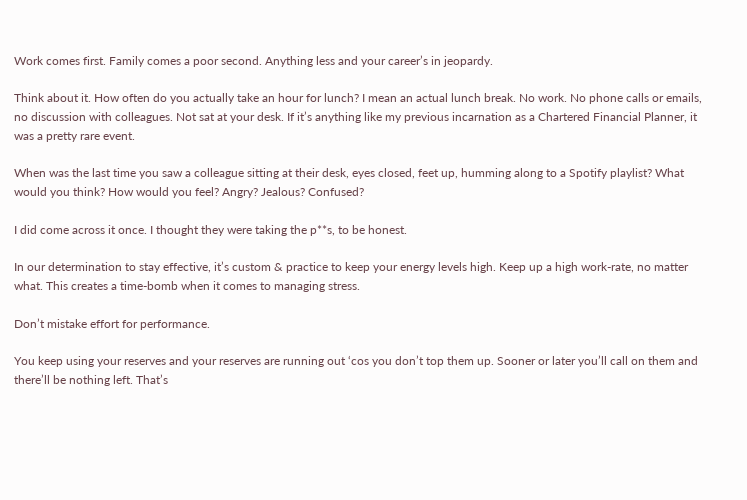Work comes first. Family comes a poor second. Anything less and your career’s in jeopardy.

Think about it. How often do you actually take an hour for lunch? I mean an actual lunch break. No work. No phone calls or emails, no discussion with colleagues. Not sat at your desk. If it’s anything like my previous incarnation as a Chartered Financial Planner, it was a pretty rare event.

When was the last time you saw a colleague sitting at their desk, eyes closed, feet up, humming along to a Spotify playlist? What would you think? How would you feel? Angry? Jealous? Confused?

I did come across it once. I thought they were taking the p**s, to be honest.

In our determination to stay effective, it’s custom & practice to keep your energy levels high. Keep up a high work-rate, no matter what. This creates a time-bomb when it comes to managing stress.

Don’t mistake effort for performance.

You keep using your reserves and your reserves are running out ‘cos you don’t top them up. Sooner or later you’ll call on them and there’ll be nothing left. That’s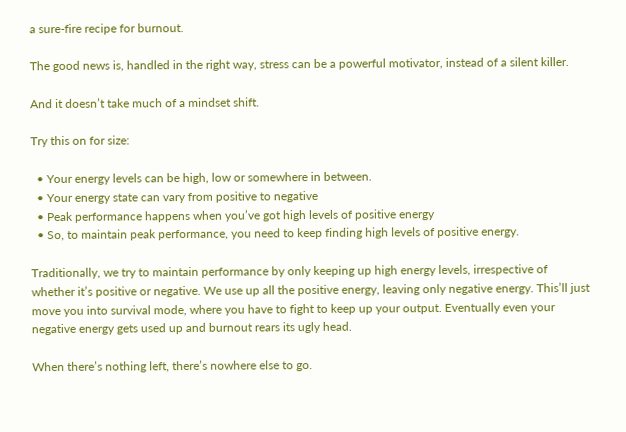a sure-fire recipe for burnout.

The good news is, handled in the right way, stress can be a powerful motivator, instead of a silent killer.

And it doesn’t take much of a mindset shift.

Try this on for size:

  • Your energy levels can be high, low or somewhere in between.
  • Your energy state can vary from positive to negative
  • Peak performance happens when you’ve got high levels of positive energy
  • So, to maintain peak performance, you need to keep finding high levels of positive energy.

Traditionally, we try to maintain performance by only keeping up high energy levels, irrespective of whether it’s positive or negative. We use up all the positive energy, leaving only negative energy. This’ll just move you into survival mode, where you have to fight to keep up your output. Eventually even your negative energy gets used up and burnout rears its ugly head.

When there’s nothing left, there’s nowhere else to go.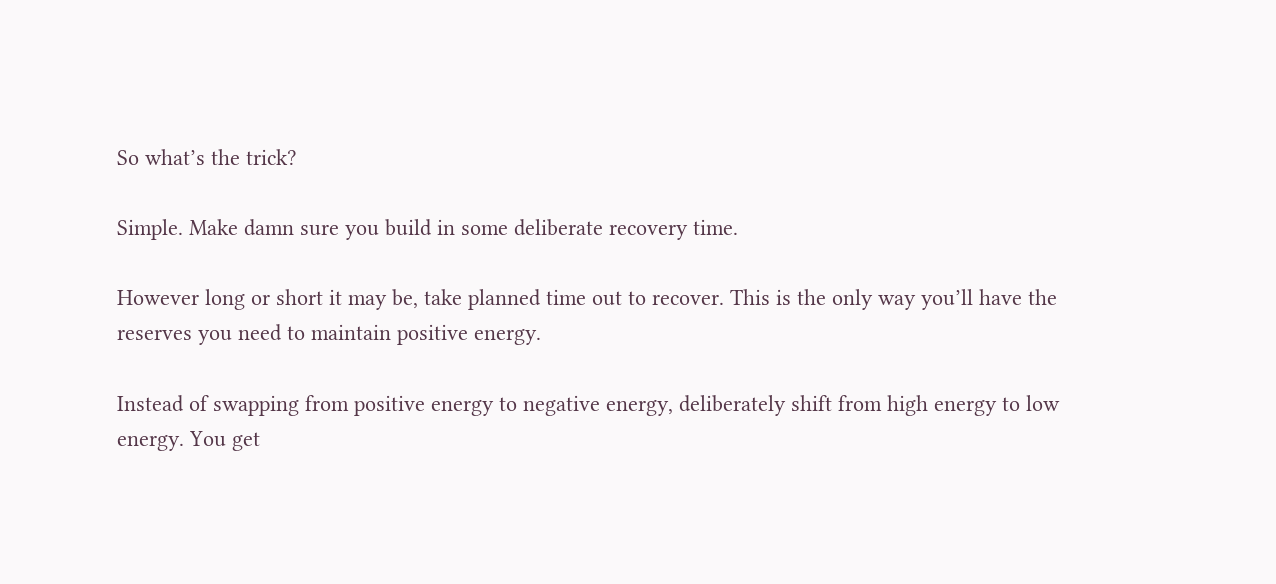So what’s the trick?

Simple. Make damn sure you build in some deliberate recovery time.

However long or short it may be, take planned time out to recover. This is the only way you’ll have the reserves you need to maintain positive energy.

Instead of swapping from positive energy to negative energy, deliberately shift from high energy to low energy. You get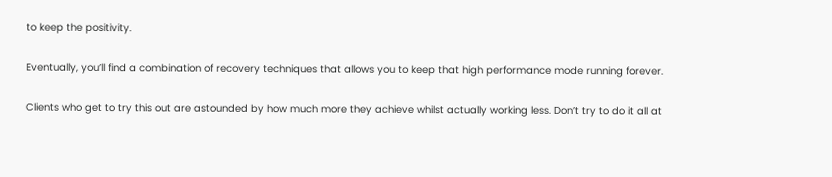to keep the positivity.

Eventually, you’ll find a combination of recovery techniques that allows you to keep that high performance mode running forever.

Clients who get to try this out are astounded by how much more they achieve whilst actually working less. Don’t try to do it all at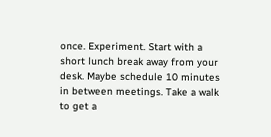once. Experiment. Start with a short lunch break away from your desk. Maybe schedule 10 minutes in between meetings. Take a walk to get a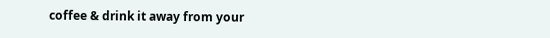coffee & drink it away from your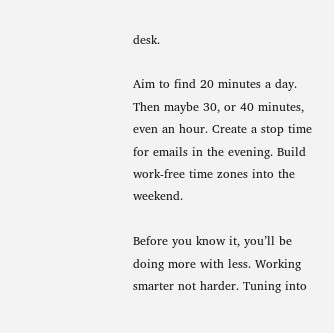desk.

Aim to find 20 minutes a day. Then maybe 30, or 40 minutes, even an hour. Create a stop time for emails in the evening. Build work-free time zones into the weekend.

Before you know it, you’ll be doing more with less. Working smarter not harder. Tuning into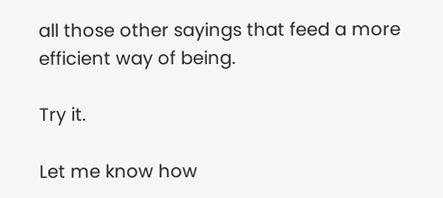all those other sayings that feed a more efficient way of being.

Try it.

Let me know how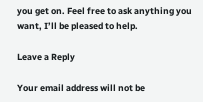you get on. Feel free to ask anything you want, I’ll be pleased to help.

Leave a Reply

Your email address will not be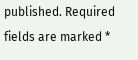published. Required fields are marked *